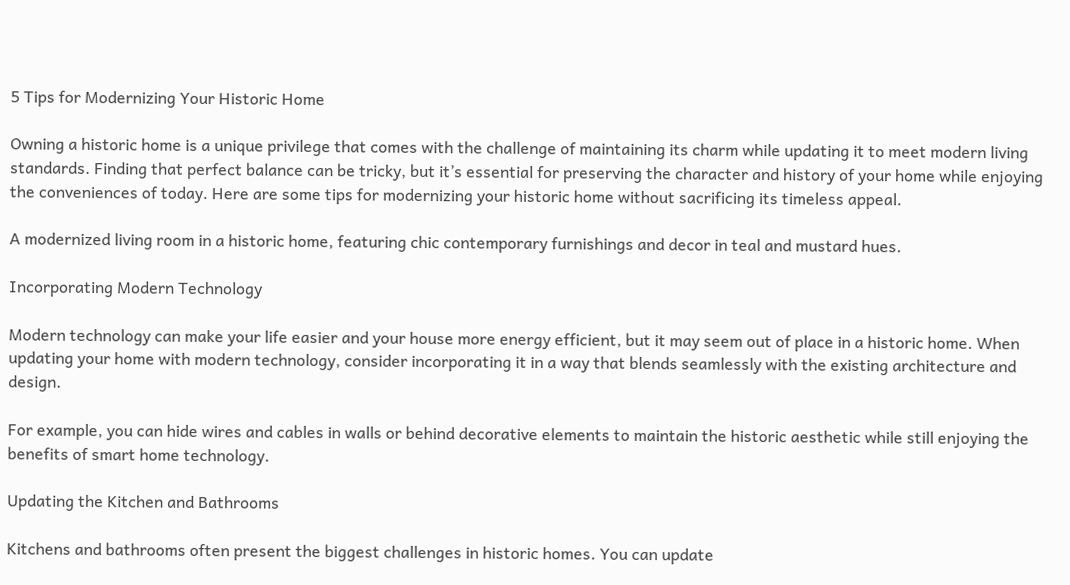5 Tips for Modernizing Your Historic Home

Owning a historic home is a unique privilege that comes with the challenge of maintaining its charm while updating it to meet modern living standards. Finding that perfect balance can be tricky, but it’s essential for preserving the character and history of your home while enjoying the conveniences of today. Here are some tips for modernizing your historic home without sacrificing its timeless appeal.

A modernized living room in a historic home, featuring chic contemporary furnishings and decor in teal and mustard hues.

Incorporating Modern Technology

Modern technology can make your life easier and your house more energy efficient, but it may seem out of place in a historic home. When updating your home with modern technology, consider incorporating it in a way that blends seamlessly with the existing architecture and design.

For example, you can hide wires and cables in walls or behind decorative elements to maintain the historic aesthetic while still enjoying the benefits of smart home technology.

Updating the Kitchen and Bathrooms

Kitchens and bathrooms often present the biggest challenges in historic homes. You can update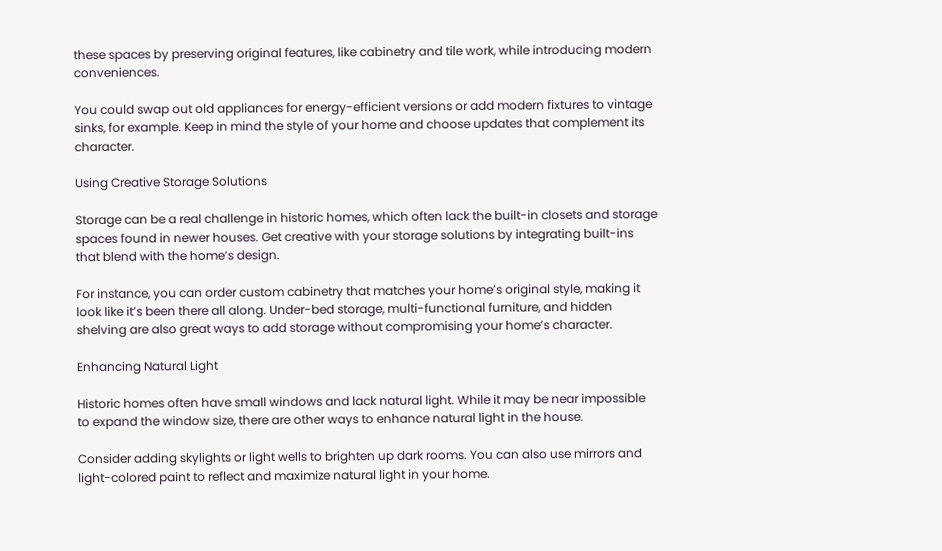these spaces by preserving original features, like cabinetry and tile work, while introducing modern conveniences.

You could swap out old appliances for energy-efficient versions or add modern fixtures to vintage sinks, for example. Keep in mind the style of your home and choose updates that complement its character.

Using Creative Storage Solutions

Storage can be a real challenge in historic homes, which often lack the built-in closets and storage spaces found in newer houses. Get creative with your storage solutions by integrating built-ins that blend with the home’s design.

For instance, you can order custom cabinetry that matches your home’s original style, making it look like it’s been there all along. Under-bed storage, multi-functional furniture, and hidden shelving are also great ways to add storage without compromising your home’s character.

Enhancing Natural Light

Historic homes often have small windows and lack natural light. While it may be near impossible to expand the window size, there are other ways to enhance natural light in the house.

Consider adding skylights or light wells to brighten up dark rooms. You can also use mirrors and light-colored paint to reflect and maximize natural light in your home.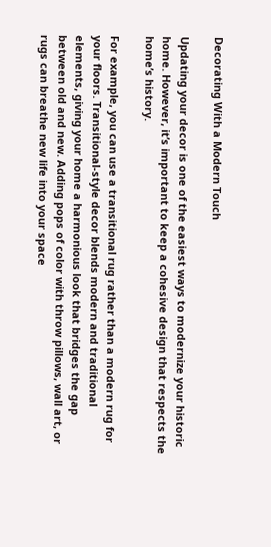Decorating With a Modern Touch

Updating your decor is one of the easiest ways to modernize your historic home. However, it’s important to keep a cohesive design that respects the home’s history.

For example, you can use a transitional rug rather than a modern rug for your floors. Transitional-style decor blends modern and traditional elements, giving your home a harmonious look that bridges the gap between old and new. Adding pops of color with throw pillows, wall art, or rugs can breathe new life into your space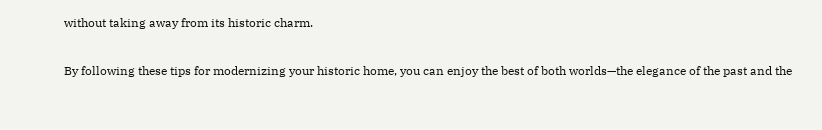without taking away from its historic charm.

By following these tips for modernizing your historic home, you can enjoy the best of both worlds—the elegance of the past and the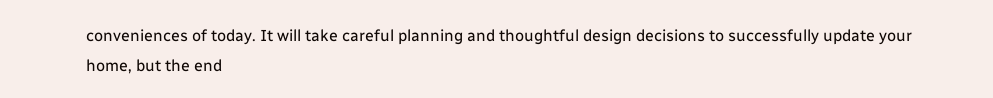conveniences of today. It will take careful planning and thoughtful design decisions to successfully update your home, but the end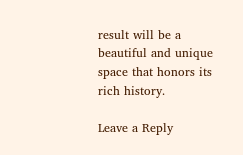result will be a beautiful and unique space that honors its rich history.

Leave a Reply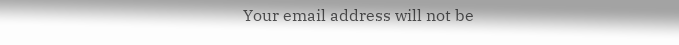Your email address will not be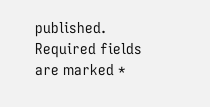published. Required fields are marked *